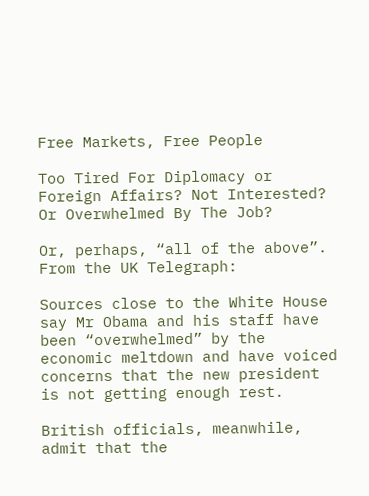Free Markets, Free People

Too Tired For Diplomacy or Foreign Affairs? Not Interested? Or Overwhelmed By The Job?

Or, perhaps, “all of the above”. From the UK Telegraph:

Sources close to the White House say Mr Obama and his staff have been “overwhelmed” by the economic meltdown and have voiced concerns that the new president is not getting enough rest.

British officials, meanwhile, admit that the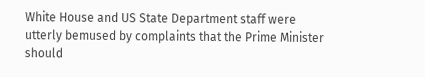White House and US State Department staff were utterly bemused by complaints that the Prime Minister should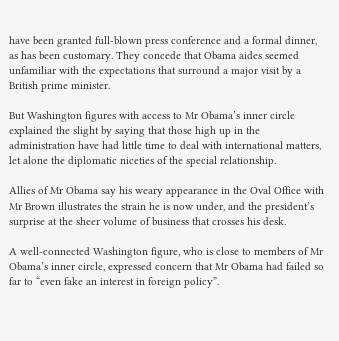have been granted full-blown press conference and a formal dinner, as has been customary. They concede that Obama aides seemed unfamiliar with the expectations that surround a major visit by a British prime minister.

But Washington figures with access to Mr Obama’s inner circle explained the slight by saying that those high up in the administration have had little time to deal with international matters, let alone the diplomatic niceties of the special relationship.

Allies of Mr Obama say his weary appearance in the Oval Office with Mr Brown illustrates the strain he is now under, and the president’s surprise at the sheer volume of business that crosses his desk.

A well-connected Washington figure, who is close to members of Mr Obama’s inner circle, expressed concern that Mr Obama had failed so far to “even fake an interest in foreign policy”.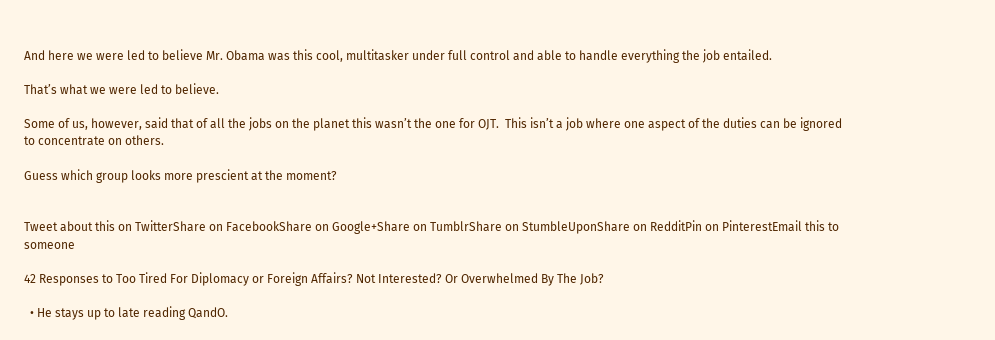And here we were led to believe Mr. Obama was this cool, multitasker under full control and able to handle everything the job entailed.

That’s what we were led to believe.

Some of us, however, said that of all the jobs on the planet this wasn’t the one for OJT.  This isn’t a job where one aspect of the duties can be ignored to concentrate on others.

Guess which group looks more prescient at the moment?


Tweet about this on TwitterShare on FacebookShare on Google+Share on TumblrShare on StumbleUponShare on RedditPin on PinterestEmail this to someone

42 Responses to Too Tired For Diplomacy or Foreign Affairs? Not Interested? Or Overwhelmed By The Job?

  • He stays up to late reading QandO.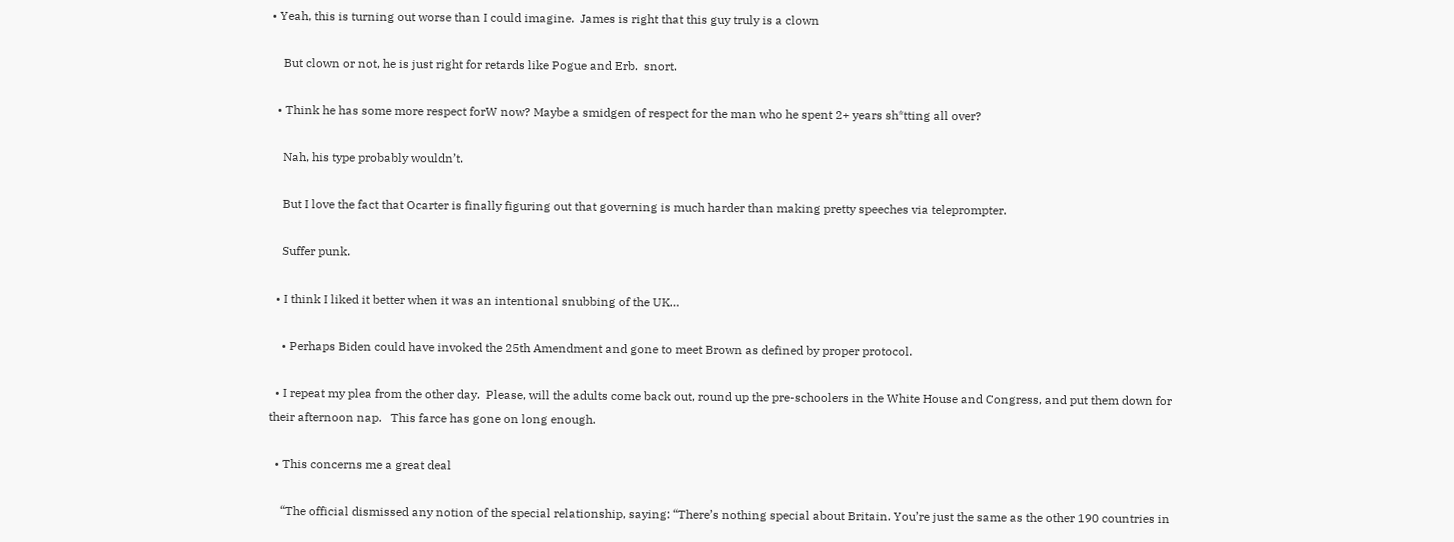• Yeah, this is turning out worse than I could imagine.  James is right that this guy truly is a clown

    But clown or not, he is just right for retards like Pogue and Erb.  snort.

  • Think he has some more respect forW now? Maybe a smidgen of respect for the man who he spent 2+ years sh*tting all over?

    Nah, his type probably wouldn’t.

    But I love the fact that Ocarter is finally figuring out that governing is much harder than making pretty speeches via teleprompter.

    Suffer punk.

  • I think I liked it better when it was an intentional snubbing of the UK…

    • Perhaps Biden could have invoked the 25th Amendment and gone to meet Brown as defined by proper protocol.

  • I repeat my plea from the other day.  Please, will the adults come back out, round up the pre-schoolers in the White House and Congress, and put them down for their afternoon nap.   This farce has gone on long enough.

  • This concerns me a great deal

    “The official dismissed any notion of the special relationship, saying: “There’s nothing special about Britain. You’re just the same as the other 190 countries in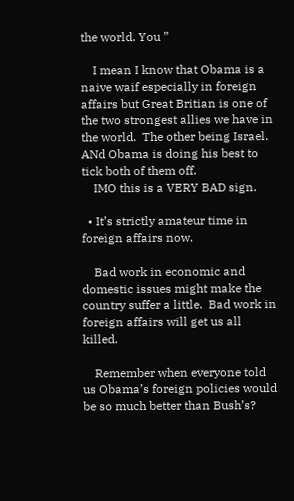the world. You ”

    I mean I know that Obama is a naive waif especially in foreign affairs but Great Britian is one of the two strongest allies we have in the world.  The other being Israel.  ANd Obama is doing his best to tick both of them off.
    IMO this is a VERY BAD sign.

  • It’s strictly amateur time in foreign affairs now.

    Bad work in economic and domestic issues might make the country suffer a little.  Bad work in foreign affairs will get us all killed.

    Remember when everyone told us Obama’s foreign policies would be so much better than Bush’s?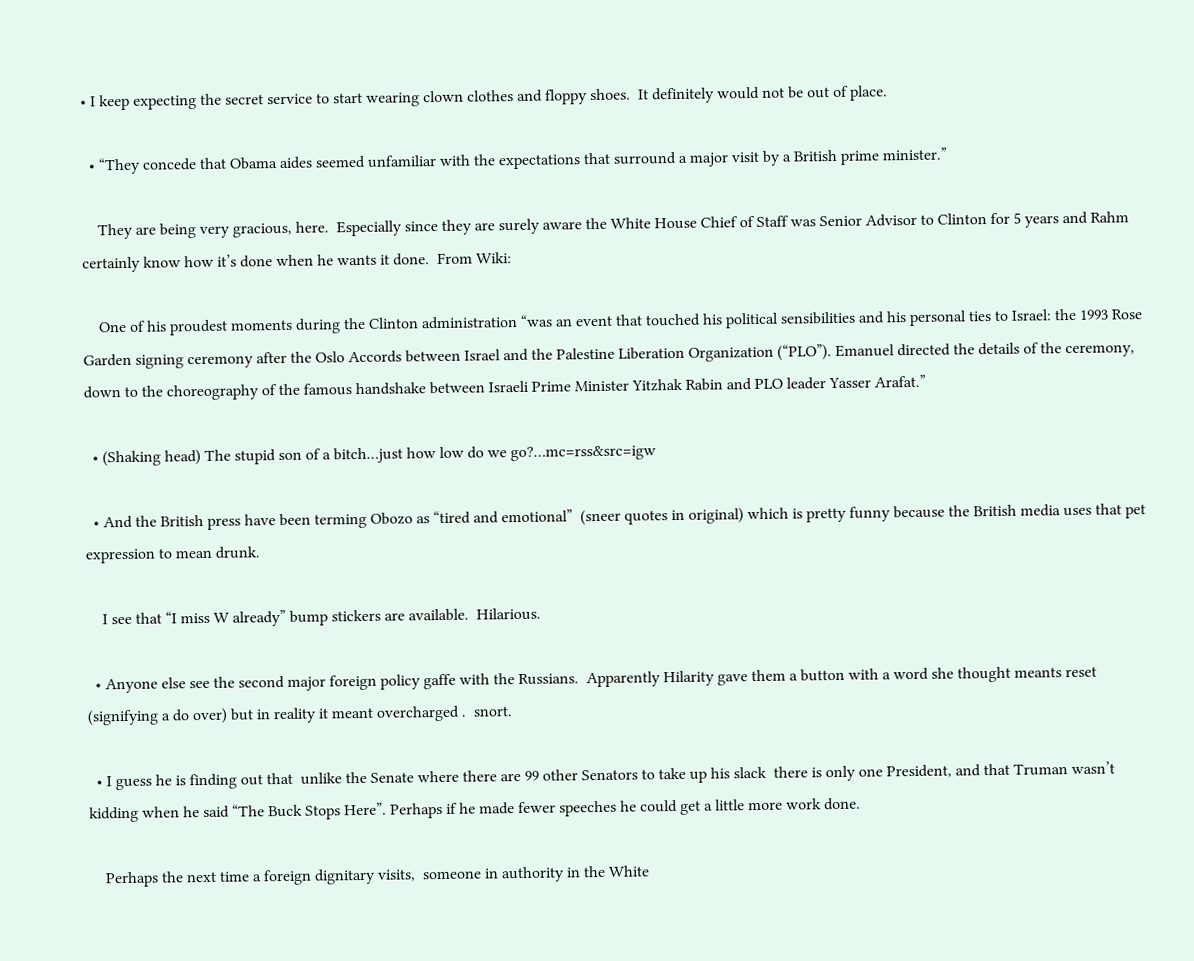• I keep expecting the secret service to start wearing clown clothes and floppy shoes.  It definitely would not be out of place.

  • “They concede that Obama aides seemed unfamiliar with the expectations that surround a major visit by a British prime minister.”

    They are being very gracious, here.  Especially since they are surely aware the White House Chief of Staff was Senior Advisor to Clinton for 5 years and Rahm certainly know how it’s done when he wants it done.  From Wiki:

    One of his proudest moments during the Clinton administration “was an event that touched his political sensibilities and his personal ties to Israel: the 1993 Rose Garden signing ceremony after the Oslo Accords between Israel and the Palestine Liberation Organization (“PLO”). Emanuel directed the details of the ceremony, down to the choreography of the famous handshake between Israeli Prime Minister Yitzhak Rabin and PLO leader Yasser Arafat.”

  • (Shaking head) The stupid son of a bitch…just how low do we go?…mc=rss&src=igw

  • And the British press have been terming Obozo as “tired and emotional”  (sneer quotes in original) which is pretty funny because the British media uses that pet expression to mean drunk.

    I see that “I miss W already” bump stickers are available.  Hilarious.

  • Anyone else see the second major foreign policy gaffe with the Russians.  Apparently Hilarity gave them a button with a word she thought meants reset (signifying a do over) but in reality it meant overcharged .  snort.

  • I guess he is finding out that  unlike the Senate where there are 99 other Senators to take up his slack  there is only one President, and that Truman wasn’t kidding when he said “The Buck Stops Here”. Perhaps if he made fewer speeches he could get a little more work done.

    Perhaps the next time a foreign dignitary visits,  someone in authority in the White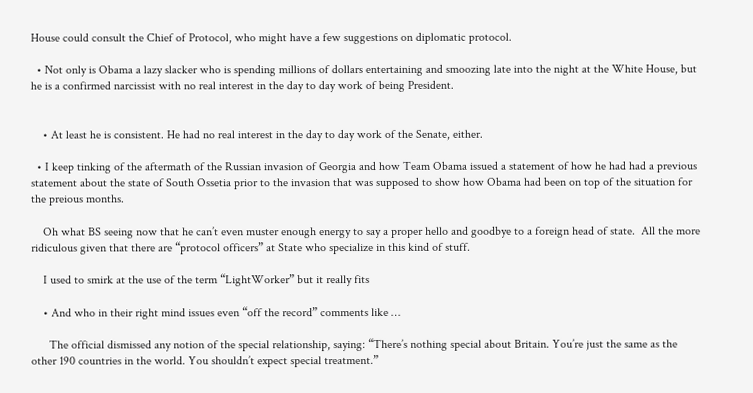House could consult the Chief of Protocol, who might have a few suggestions on diplomatic protocol.

  • Not only is Obama a lazy slacker who is spending millions of dollars entertaining and smoozing late into the night at the White House, but he is a confirmed narcissist with no real interest in the day to day work of being President.


    • At least he is consistent. He had no real interest in the day to day work of the Senate, either.

  • I keep tinking of the aftermath of the Russian invasion of Georgia and how Team Obama issued a statement of how he had had a previous statement about the state of South Ossetia prior to the invasion that was supposed to show how Obama had been on top of the situation for the preious months.

    Oh what BS seeing now that he can’t even muster enough energy to say a proper hello and goodbye to a foreign head of state.  All the more ridiculous given that there are “protocol officers” at State who specialize in this kind of stuff.

    I used to smirk at the use of the term “LightWorker” but it really fits

    • And who in their right mind issues even “off the record” comments like …

      The official dismissed any notion of the special relationship, saying: “There’s nothing special about Britain. You’re just the same as the other 190 countries in the world. You shouldn’t expect special treatment.”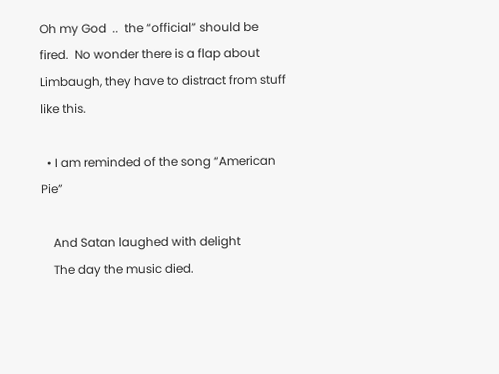Oh my God  ..  the “official” should be fired.  No wonder there is a flap about Limbaugh, they have to distract from stuff like this.

  • I am reminded of the song “American Pie”

    And Satan laughed with delight
    The day the music died.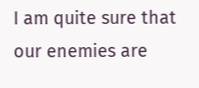I am quite sure that our enemies are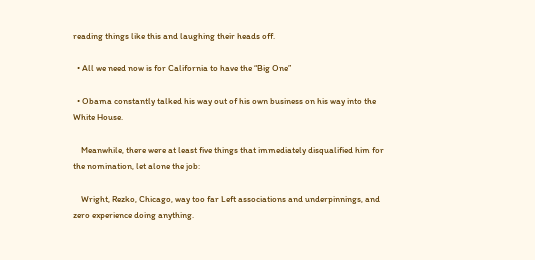reading things like this and laughing their heads off.

  • All we need now is for California to have the “Big One”

  • Obama constantly talked his way out of his own business on his way into the White House.

    Meanwhile, there were at least five things that immediately disqualified him for the nomination, let alone the job:

    Wright, Rezko, Chicago, way too far Left associations and underpinnings, and zero experience doing anything.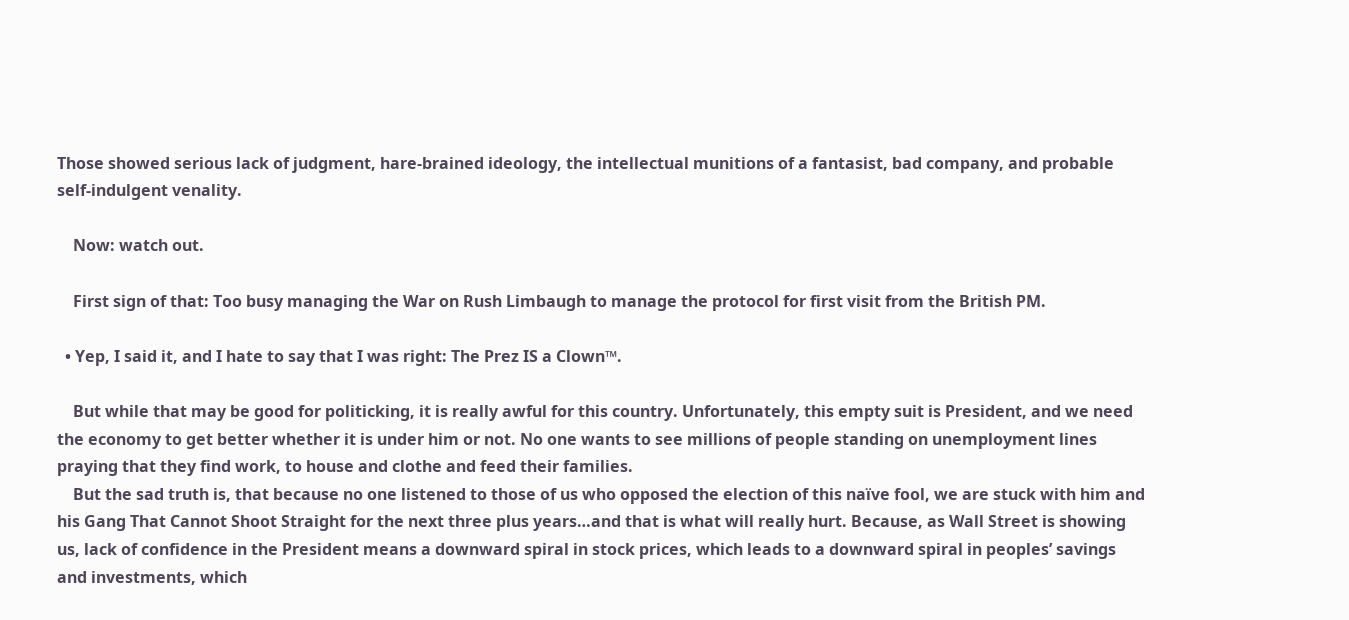Those showed serious lack of judgment, hare-brained ideology, the intellectual munitions of a fantasist, bad company, and probable self-indulgent venality.

    Now: watch out.

    First sign of that: Too busy managing the War on Rush Limbaugh to manage the protocol for first visit from the British PM.

  • Yep, I said it, and I hate to say that I was right: The Prez IS a Clown™.

    But while that may be good for politicking, it is really awful for this country. Unfortunately, this empty suit is President, and we need the economy to get better whether it is under him or not. No one wants to see millions of people standing on unemployment lines praying that they find work, to house and clothe and feed their families.
    But the sad truth is, that because no one listened to those of us who opposed the election of this naïve fool, we are stuck with him and his Gang That Cannot Shoot Straight for the next three plus years…and that is what will really hurt. Because, as Wall Street is showing us, lack of confidence in the President means a downward spiral in stock prices, which leads to a downward spiral in peoples’ savings and investments, which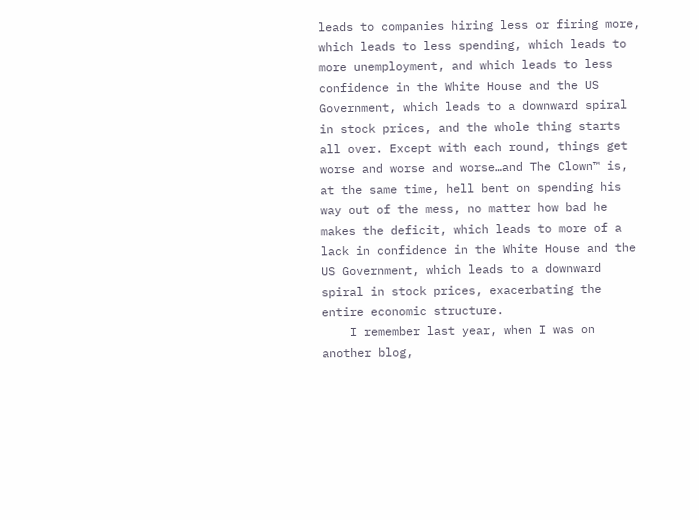leads to companies hiring less or firing more, which leads to less spending, which leads to more unemployment, and which leads to less confidence in the White House and the US Government, which leads to a downward spiral in stock prices, and the whole thing starts all over. Except with each round, things get worse and worse and worse…and The Clown™ is, at the same time, hell bent on spending his way out of the mess, no matter how bad he makes the deficit, which leads to more of a lack in confidence in the White House and the US Government, which leads to a downward spiral in stock prices, exacerbating the entire economic structure.
    I remember last year, when I was on another blog,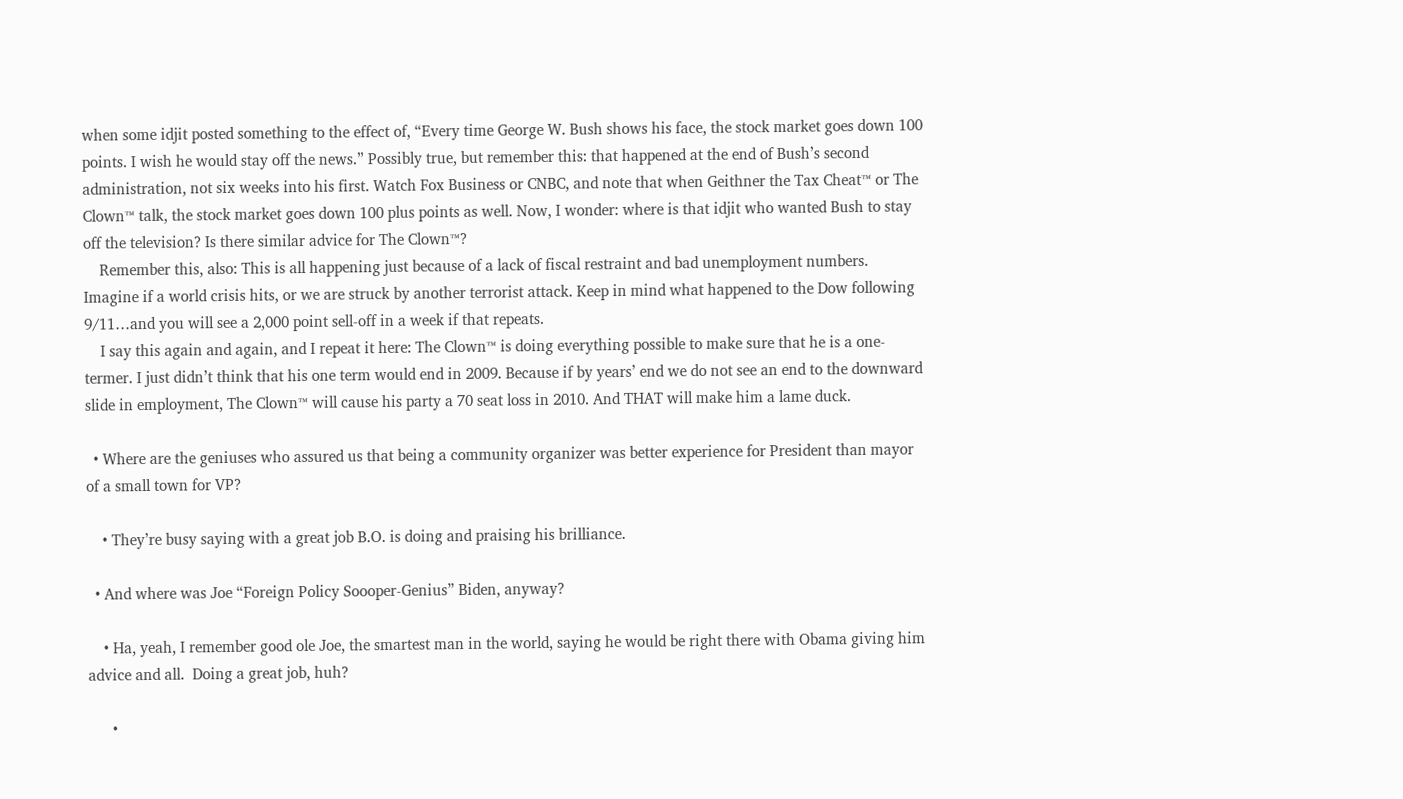when some idjit posted something to the effect of, “Every time George W. Bush shows his face, the stock market goes down 100 points. I wish he would stay off the news.” Possibly true, but remember this: that happened at the end of Bush’s second administration, not six weeks into his first. Watch Fox Business or CNBC, and note that when Geithner the Tax Cheat™ or The Clown™ talk, the stock market goes down 100 plus points as well. Now, I wonder: where is that idjit who wanted Bush to stay off the television? Is there similar advice for The Clown™?
    Remember this, also: This is all happening just because of a lack of fiscal restraint and bad unemployment numbers. Imagine if a world crisis hits, or we are struck by another terrorist attack. Keep in mind what happened to the Dow following 9/11…and you will see a 2,000 point sell-off in a week if that repeats.
    I say this again and again, and I repeat it here: The Clown™ is doing everything possible to make sure that he is a one-termer. I just didn’t think that his one term would end in 2009. Because if by years’ end we do not see an end to the downward slide in employment, The Clown™ will cause his party a 70 seat loss in 2010. And THAT will make him a lame duck.

  • Where are the geniuses who assured us that being a community organizer was better experience for President than mayor of a small town for VP?

    • They’re busy saying with a great job B.O. is doing and praising his brilliance.

  • And where was Joe “Foreign Policy Soooper-Genius” Biden, anyway?

    • Ha, yeah, I remember good ole Joe, the smartest man in the world, saying he would be right there with Obama giving him advice and all.  Doing a great job, huh?

      •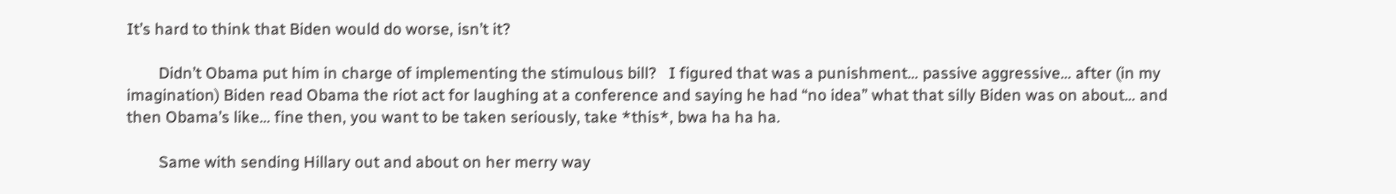It’s hard to think that Biden would do worse, isn’t it?

        Didn’t Obama put him in charge of implementing the stimulous bill?   I figured that was a punishment… passive aggressive… after (in my imagination) Biden read Obama the riot act for laughing at a conference and saying he had “no idea” what that silly Biden was on about… and then Obama’s like… fine then, you want to be taken seriously, take *this*, bwa ha ha ha.

        Same with sending Hillary out and about on her merry way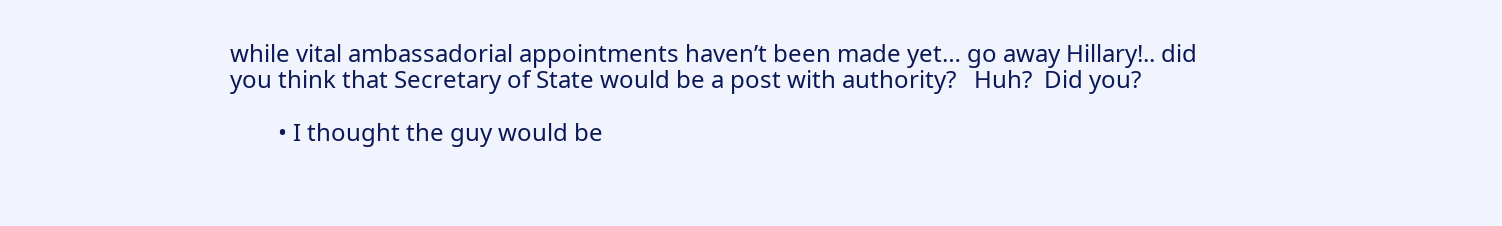while vital ambassadorial appointments haven’t been made yet… go away Hillary!.. did you think that Secretary of State would be a post with authority?   Huh?  Did you?

        • I thought the guy would be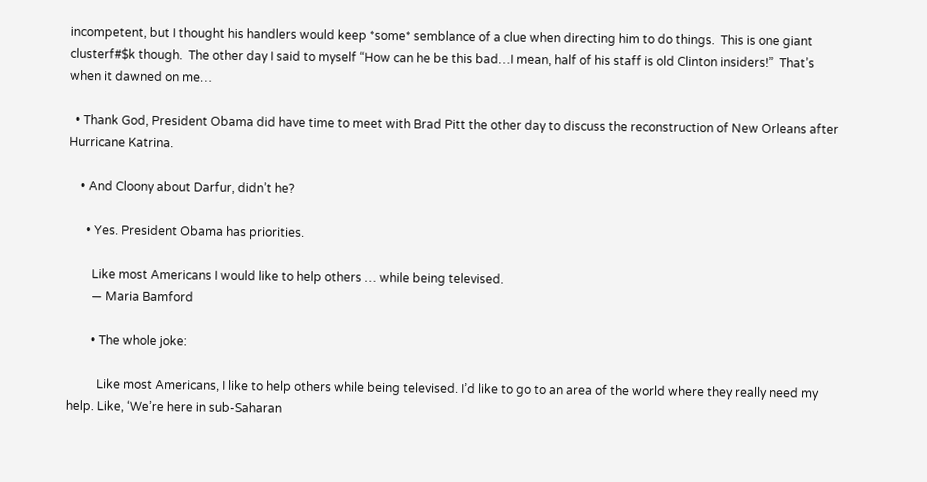incompetent, but I thought his handlers would keep *some* semblance of a clue when directing him to do things.  This is one giant clusterf#$k though.  The other day I said to myself “How can he be this bad…I mean, half of his staff is old Clinton insiders!”  That’s when it dawned on me…

  • Thank God, President Obama did have time to meet with Brad Pitt the other day to discuss the reconstruction of New Orleans after Hurricane Katrina.

    • And Cloony about Darfur, didn’t he?

      • Yes. President Obama has priorities.

        Like most Americans I would like to help others … while being televised.
        — Maria Bamford

        • The whole joke:

          Like most Americans, I like to help others while being televised. I’d like to go to an area of the world where they really need my help. Like, ‘We’re here in sub-Saharan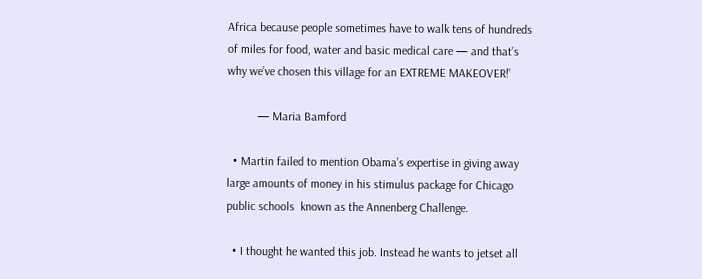Africa because people sometimes have to walk tens of hundreds of miles for food, water and basic medical care — and that’s why we’ve chosen this village for an EXTREME MAKEOVER!’

          — Maria Bamford

  • Martin failed to mention Obama’s expertise in giving away large amounts of money in his stimulus package for Chicago public schools  known as the Annenberg Challenge.

  • I thought he wanted this job. Instead he wants to jetset all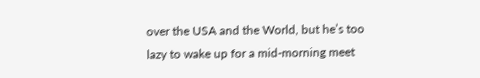over the USA and the World, but he’s too lazy to wake up for a mid-morning meet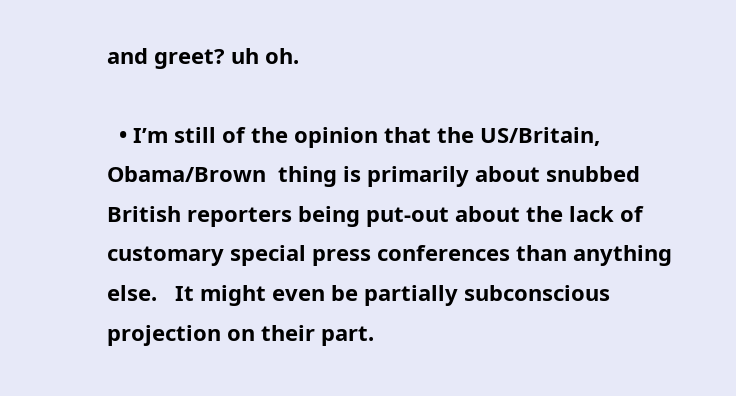and greet? uh oh.

  • I’m still of the opinion that the US/Britain, Obama/Brown  thing is primarily about snubbed British reporters being put-out about the lack of customary special press conferences than anything else.   It might even be partially subconscious projection on their part.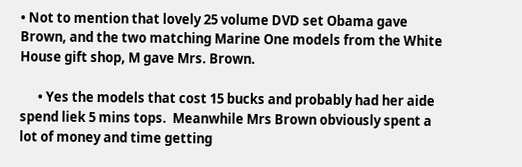• Not to mention that lovely 25 volume DVD set Obama gave Brown, and the two matching Marine One models from the White House gift shop, M gave Mrs. Brown.

      • Yes the models that cost 15 bucks and probably had her aide spend liek 5 mins tops.  Meanwhile Mrs Brown obviously spent a lot of money and time getting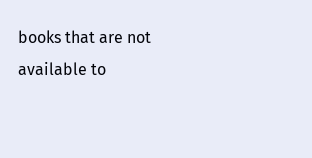books that are not available to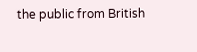the public from British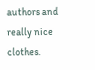authors and really nice clothes.